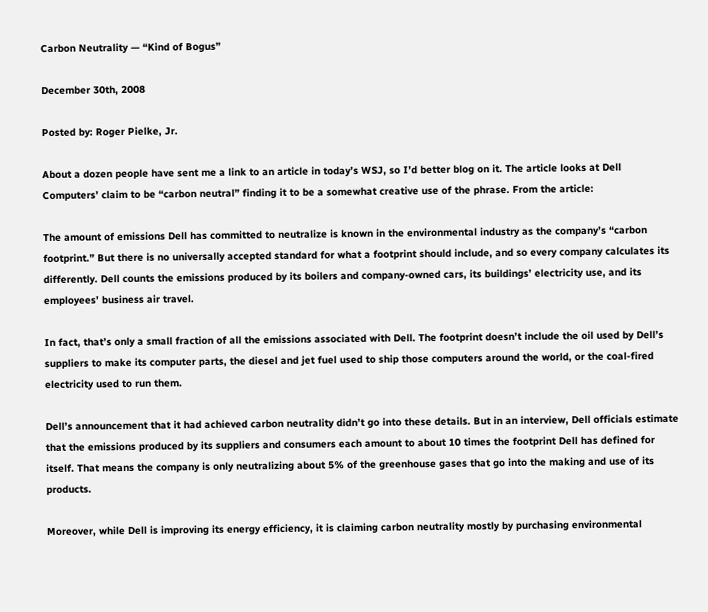Carbon Neutrality — “Kind of Bogus”

December 30th, 2008

Posted by: Roger Pielke, Jr.

About a dozen people have sent me a link to an article in today’s WSJ, so I’d better blog on it. The article looks at Dell Computers’ claim to be “carbon neutral” finding it to be a somewhat creative use of the phrase. From the article:

The amount of emissions Dell has committed to neutralize is known in the environmental industry as the company’s “carbon footprint.” But there is no universally accepted standard for what a footprint should include, and so every company calculates its differently. Dell counts the emissions produced by its boilers and company-owned cars, its buildings’ electricity use, and its employees’ business air travel.

In fact, that’s only a small fraction of all the emissions associated with Dell. The footprint doesn’t include the oil used by Dell’s suppliers to make its computer parts, the diesel and jet fuel used to ship those computers around the world, or the coal-fired electricity used to run them.

Dell’s announcement that it had achieved carbon neutrality didn’t go into these details. But in an interview, Dell officials estimate that the emissions produced by its suppliers and consumers each amount to about 10 times the footprint Dell has defined for itself. That means the company is only neutralizing about 5% of the greenhouse gases that go into the making and use of its products.

Moreover, while Dell is improving its energy efficiency, it is claiming carbon neutrality mostly by purchasing environmental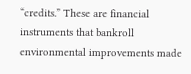“credits.” These are financial instruments that bankroll environmental improvements made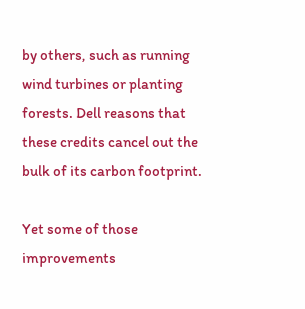by others, such as running wind turbines or planting forests. Dell reasons that these credits cancel out the bulk of its carbon footprint.

Yet some of those improvements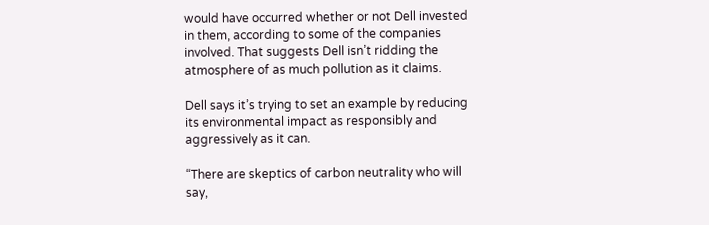would have occurred whether or not Dell invested in them, according to some of the companies involved. That suggests Dell isn’t ridding the atmosphere of as much pollution as it claims.

Dell says it’s trying to set an example by reducing its environmental impact as responsibly and aggressively as it can.

“There are skeptics of carbon neutrality who will say,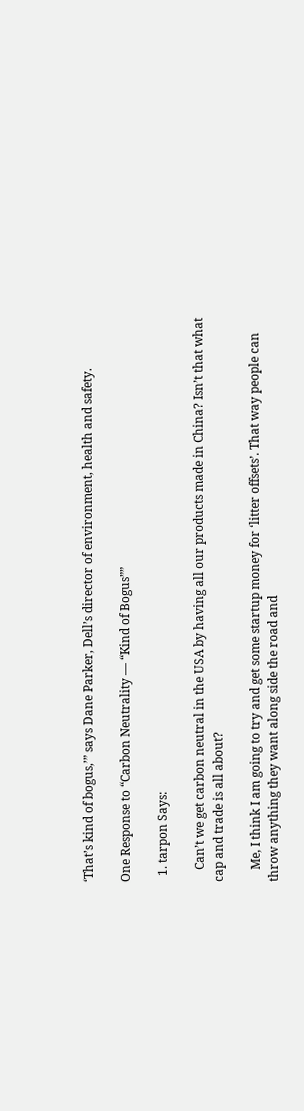‘That’s kind of bogus,’” says Dane Parker, Dell’s director of environment, health and safety.

One Response to “Carbon Neutrality — “Kind of Bogus””

  1. tarpon Says:

    Can’t we get carbon neutral in the USA by having all our products made in China? Isn’t that what cap and trade is all about?

    Me, I think I am going to try and get some startup money for ‘litter offsets’. That way people can throw anything they want along side the road and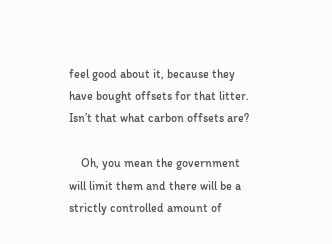feel good about it, because they have bought offsets for that litter. Isn’t that what carbon offsets are?

    Oh, you mean the government will limit them and there will be a strictly controlled amount of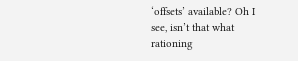‘offsets’ available? Oh I see, isn’t that what rationing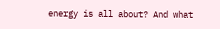energy is all about? And what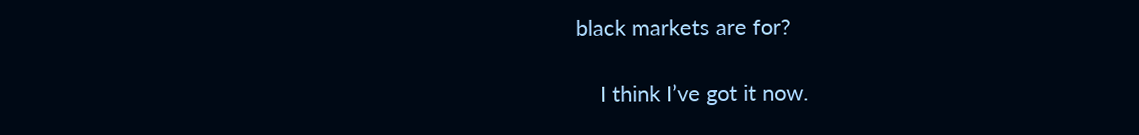black markets are for?

    I think I’ve got it now.